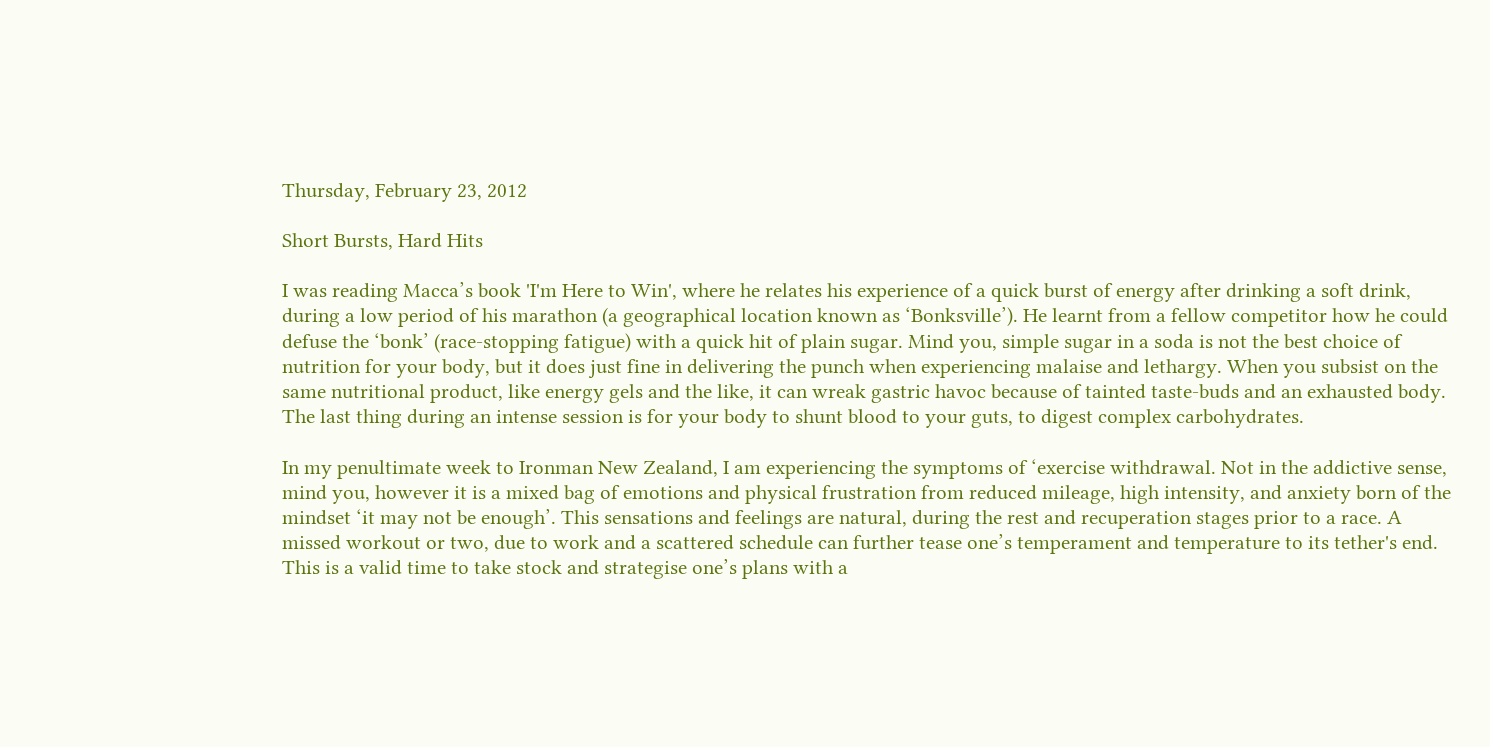Thursday, February 23, 2012

Short Bursts, Hard Hits

I was reading Macca’s book 'I'm Here to Win', where he relates his experience of a quick burst of energy after drinking a soft drink, during a low period of his marathon (a geographical location known as ‘Bonksville’). He learnt from a fellow competitor how he could defuse the ‘bonk’ (race-stopping fatigue) with a quick hit of plain sugar. Mind you, simple sugar in a soda is not the best choice of nutrition for your body, but it does just fine in delivering the punch when experiencing malaise and lethargy. When you subsist on the same nutritional product, like energy gels and the like, it can wreak gastric havoc because of tainted taste-buds and an exhausted body. The last thing during an intense session is for your body to shunt blood to your guts, to digest complex carbohydrates.

In my penultimate week to Ironman New Zealand, I am experiencing the symptoms of ‘exercise withdrawal. Not in the addictive sense, mind you, however it is a mixed bag of emotions and physical frustration from reduced mileage, high intensity, and anxiety born of the mindset ‘it may not be enough’. This sensations and feelings are natural, during the rest and recuperation stages prior to a race. A missed workout or two, due to work and a scattered schedule can further tease one’s temperament and temperature to its tether's end. This is a valid time to take stock and strategise one’s plans with a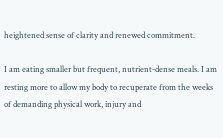heightened sense of clarity and renewed commitment.

I am eating smaller but frequent, nutrient-dense meals. I am resting more to allow my body to recuperate from the weeks of demanding physical work, injury and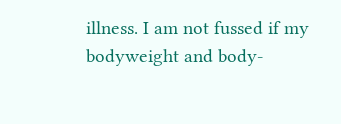illness. I am not fussed if my bodyweight and body-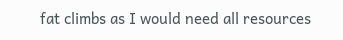fat climbs as I would need all resources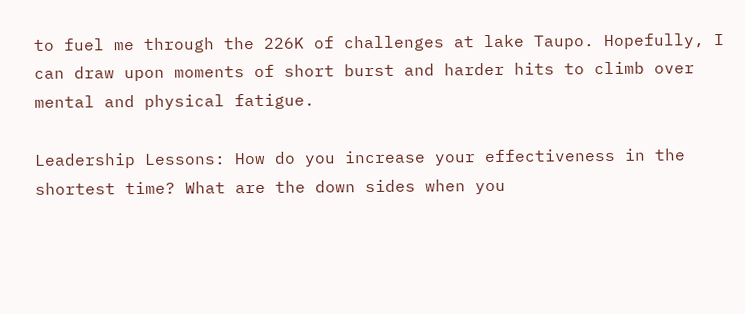to fuel me through the 226K of challenges at lake Taupo. Hopefully, I can draw upon moments of short burst and harder hits to climb over mental and physical fatigue.

Leadership Lessons: How do you increase your effectiveness in the shortest time? What are the down sides when you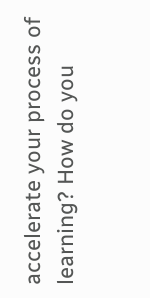accelerate your process of learning? How do you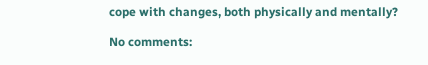cope with changes, both physically and mentally?

No comments: